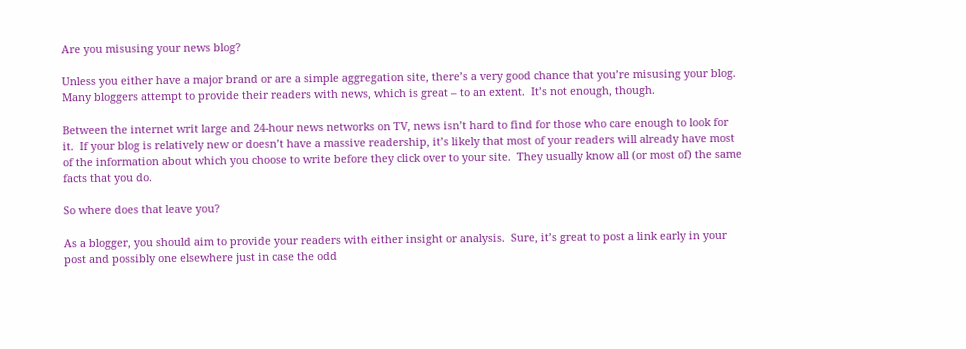Are you misusing your news blog?

Unless you either have a major brand or are a simple aggregation site, there’s a very good chance that you’re misusing your blog.  Many bloggers attempt to provide their readers with news, which is great – to an extent.  It’s not enough, though.

Between the internet writ large and 24-hour news networks on TV, news isn’t hard to find for those who care enough to look for it.  If your blog is relatively new or doesn’t have a massive readership, it’s likely that most of your readers will already have most of the information about which you choose to write before they click over to your site.  They usually know all (or most of) the same facts that you do.

So where does that leave you?

As a blogger, you should aim to provide your readers with either insight or analysis.  Sure, it’s great to post a link early in your post and possibly one elsewhere just in case the odd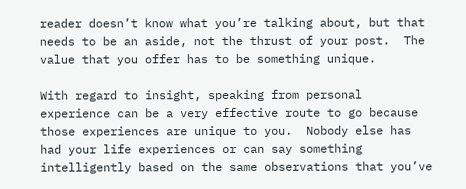reader doesn’t know what you’re talking about, but that needs to be an aside, not the thrust of your post.  The value that you offer has to be something unique.

With regard to insight, speaking from personal experience can be a very effective route to go because those experiences are unique to you.  Nobody else has had your life experiences or can say something intelligently based on the same observations that you’ve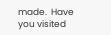made.  Have you visited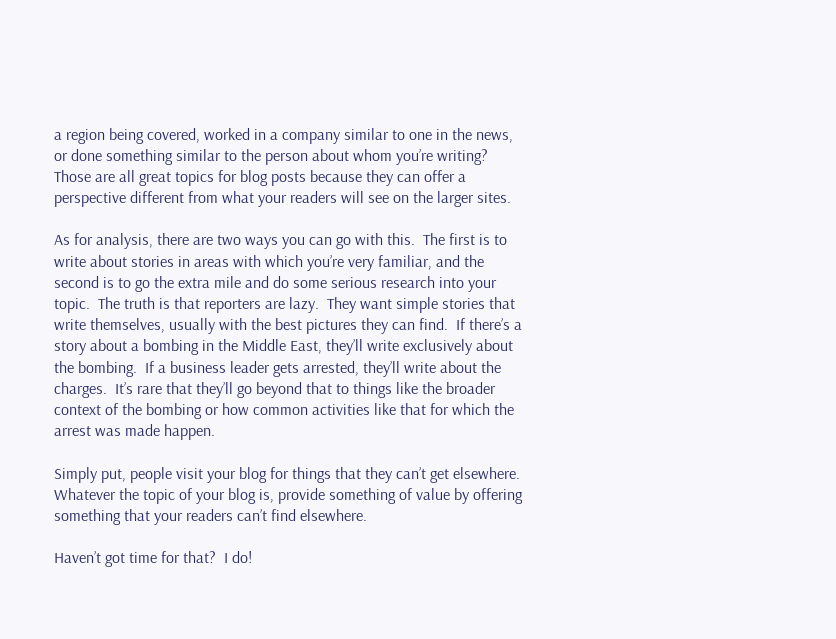a region being covered, worked in a company similar to one in the news, or done something similar to the person about whom you’re writing?  Those are all great topics for blog posts because they can offer a perspective different from what your readers will see on the larger sites.

As for analysis, there are two ways you can go with this.  The first is to write about stories in areas with which you’re very familiar, and the second is to go the extra mile and do some serious research into your topic.  The truth is that reporters are lazy.  They want simple stories that write themselves, usually with the best pictures they can find.  If there’s a story about a bombing in the Middle East, they’ll write exclusively about the bombing.  If a business leader gets arrested, they’ll write about the charges.  It’s rare that they’ll go beyond that to things like the broader context of the bombing or how common activities like that for which the arrest was made happen.

Simply put, people visit your blog for things that they can’t get elsewhere.  Whatever the topic of your blog is, provide something of value by offering something that your readers can’t find elsewhere.

Haven’t got time for that?  I do!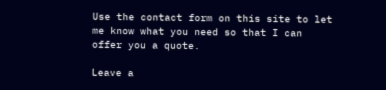Use the contact form on this site to let me know what you need so that I can offer you a quote.

Leave a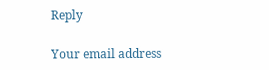Reply

Your email address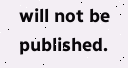will not be published.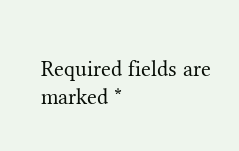Required fields are marked *